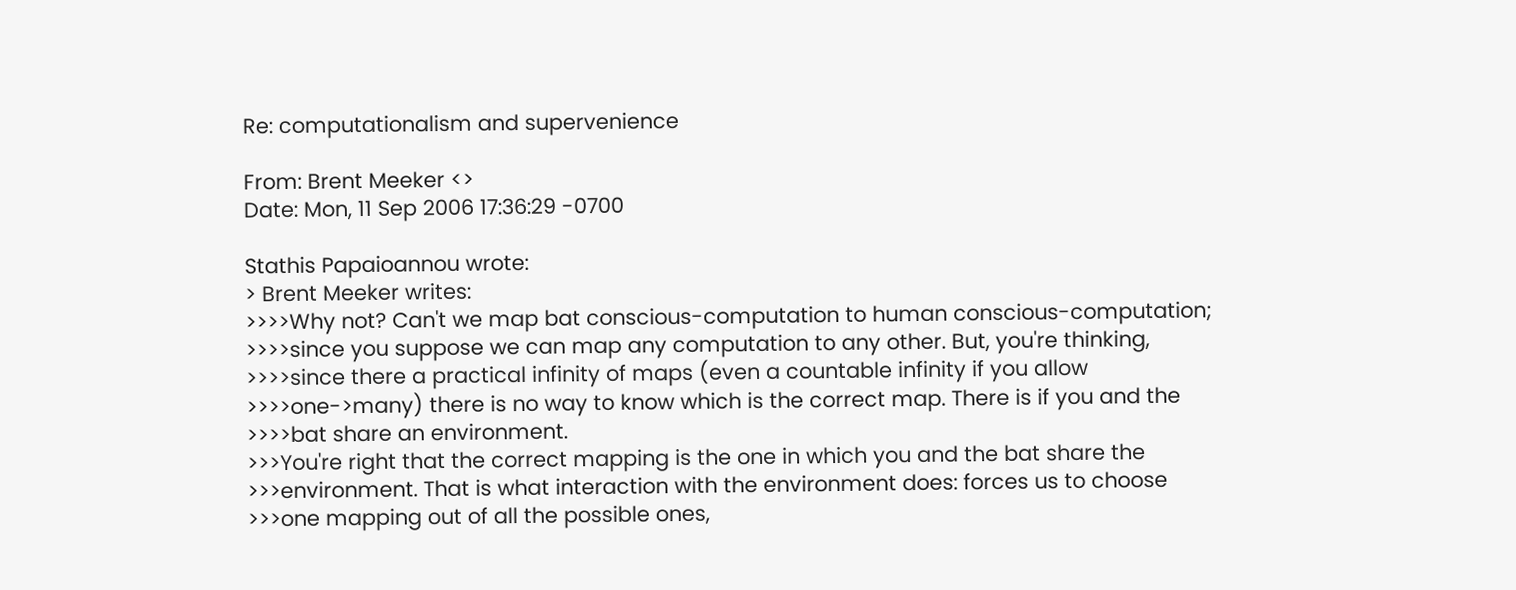Re: computationalism and supervenience

From: Brent Meeker <>
Date: Mon, 11 Sep 2006 17:36:29 -0700

Stathis Papaioannou wrote:
> Brent Meeker writes:
>>>>Why not? Can't we map bat conscious-computation to human conscious-computation;
>>>>since you suppose we can map any computation to any other. But, you're thinking,
>>>>since there a practical infinity of maps (even a countable infinity if you allow
>>>>one->many) there is no way to know which is the correct map. There is if you and the
>>>>bat share an environment.
>>>You're right that the correct mapping is the one in which you and the bat share the
>>>environment. That is what interaction with the environment does: forces us to choose
>>>one mapping out of all the possible ones,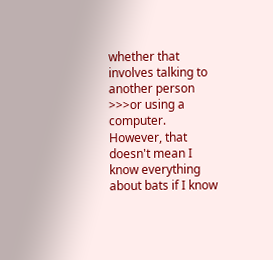whether that involves talking to another person
>>>or using a computer. However, that doesn't mean I know everything about bats if I know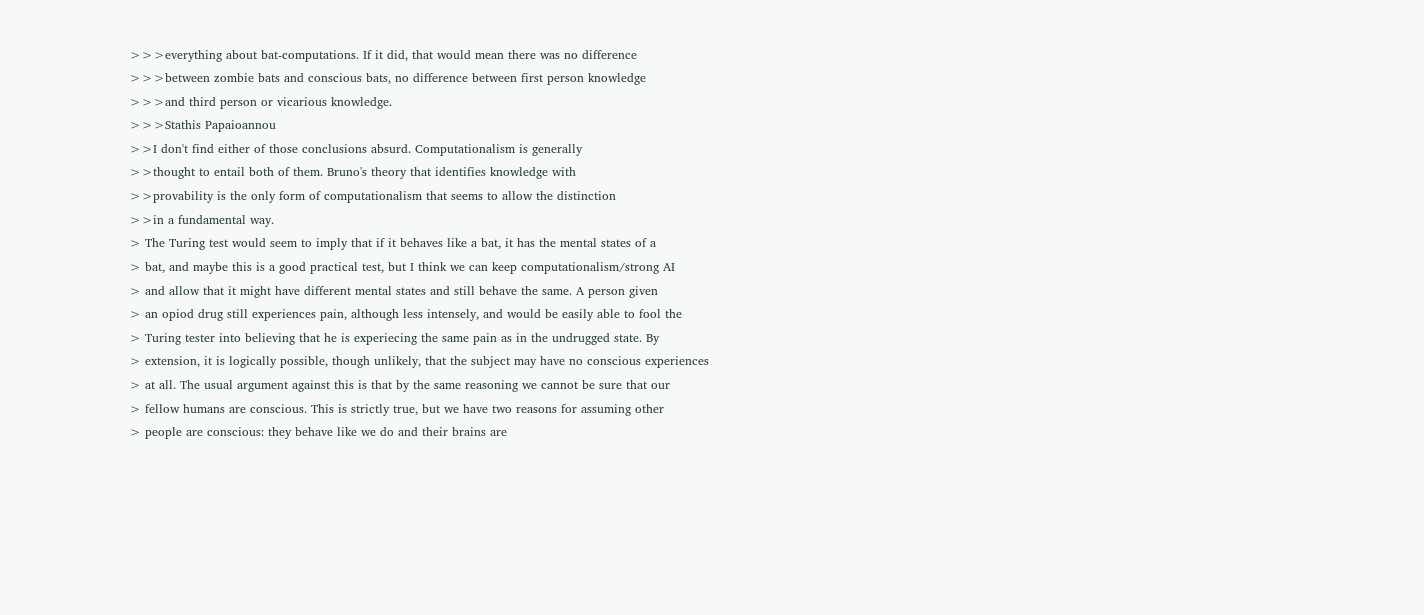>>>everything about bat-computations. If it did, that would mean there was no difference
>>>between zombie bats and conscious bats, no difference between first person knowledge
>>>and third person or vicarious knowledge.
>>>Stathis Papaioannou
>>I don't find either of those conclusions absurd. Computationalism is generally
>>thought to entail both of them. Bruno's theory that identifies knowledge with
>>provability is the only form of computationalism that seems to allow the distinction
>>in a fundamental way.
> The Turing test would seem to imply that if it behaves like a bat, it has the mental states of a
> bat, and maybe this is a good practical test, but I think we can keep computationalism/strong AI
> and allow that it might have different mental states and still behave the same. A person given
> an opiod drug still experiences pain, although less intensely, and would be easily able to fool the
> Turing tester into believing that he is experiecing the same pain as in the undrugged state. By
> extension, it is logically possible, though unlikely, that the subject may have no conscious experiences
> at all. The usual argument against this is that by the same reasoning we cannot be sure that our
> fellow humans are conscious. This is strictly true, but we have two reasons for assuming other
> people are conscious: they behave like we do and their brains are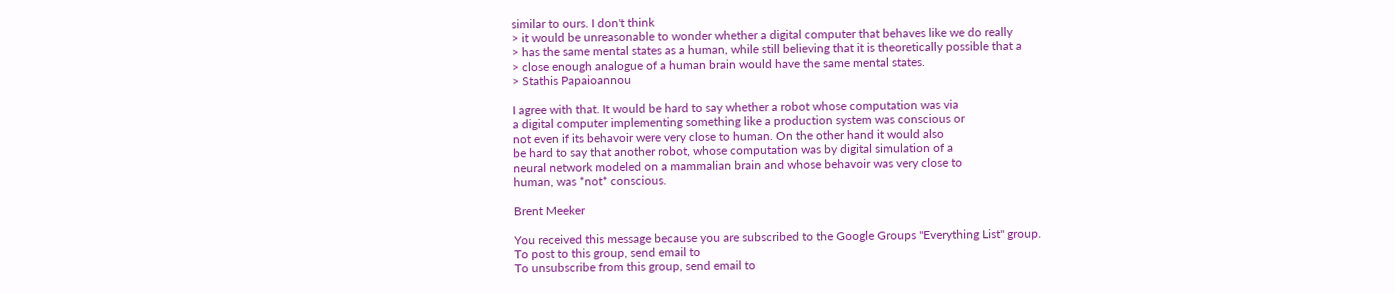similar to ours. I don't think
> it would be unreasonable to wonder whether a digital computer that behaves like we do really
> has the same mental states as a human, while still believing that it is theoretically possible that a
> close enough analogue of a human brain would have the same mental states.
> Stathis Papaioannou

I agree with that. It would be hard to say whether a robot whose computation was via
a digital computer implementing something like a production system was conscious or
not even if its behavoir were very close to human. On the other hand it would also
be hard to say that another robot, whose computation was by digital simulation of a
neural network modeled on a mammalian brain and whose behavoir was very close to
human, was *not* conscious.

Brent Meeker

You received this message because you are subscribed to the Google Groups "Everything List" group.
To post to this group, send email to
To unsubscribe from this group, send email to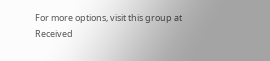For more options, visit this group at
Received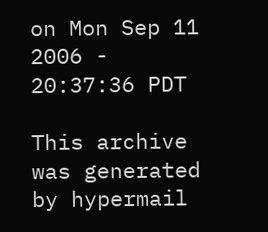on Mon Sep 11 2006 - 20:37:36 PDT

This archive was generated by hypermail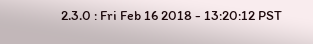2.3.0 : Fri Feb 16 2018 - 13:20:12 PST